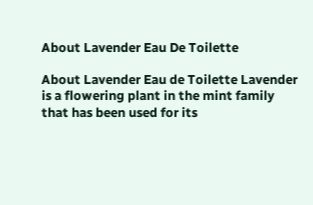About Lavender Eau De Toilette

About Lavender Eau de Toilette Lavender is a flowering plant in the mint family that has been used for its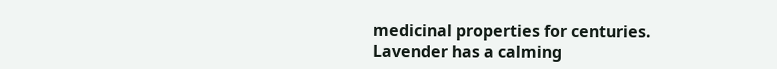medicinal properties for centuries. Lavender has a calming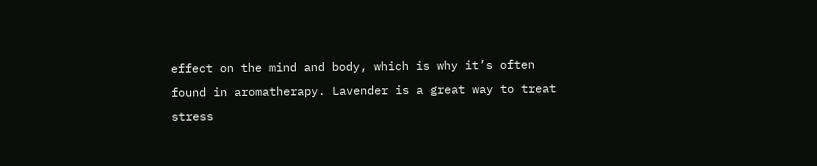effect on the mind and body, which is why it’s often found in aromatherapy. Lavender is a great way to treat stress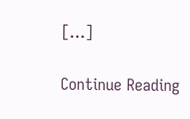[…]

Continue Reading